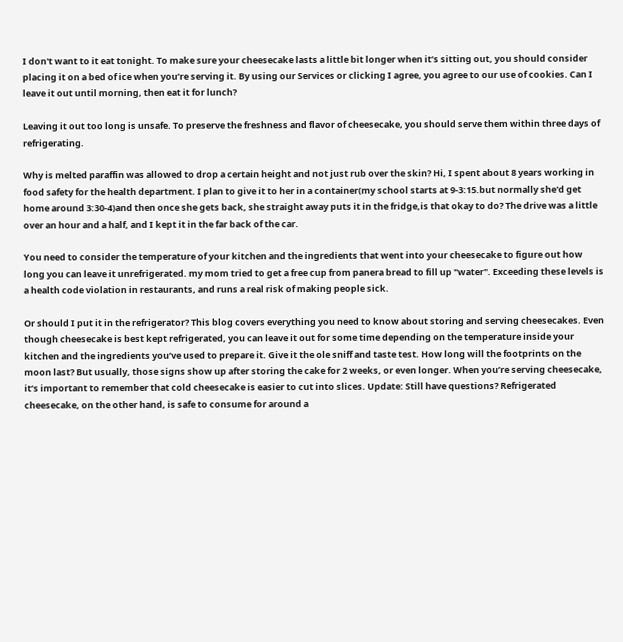I don't want to it eat tonight. To make sure your cheesecake lasts a little bit longer when it’s sitting out, you should consider placing it on a bed of ice when you’re serving it. By using our Services or clicking I agree, you agree to our use of cookies. Can I leave it out until morning, then eat it for lunch?

Leaving it out too long is unsafe. To preserve the freshness and flavor of cheesecake, you should serve them within three days of refrigerating.

Why is melted paraffin was allowed to drop a certain height and not just rub over the skin? Hi, I spent about 8 years working in food safety for the health department. I plan to give it to her in a container(my school starts at 9-3:15.but normally she'd get home around 3:30-4)and then once she gets back, she straight away puts it in the fridge,is that okay to do? The drive was a little over an hour and a half, and I kept it in the far back of the car.

You need to consider the temperature of your kitchen and the ingredients that went into your cheesecake to figure out how long you can leave it unrefrigerated. my mom tried to get a free cup from panera bread to fill up "water". Exceeding these levels is a health code violation in restaurants, and runs a real risk of making people sick.

Or should I put it in the refrigerator? This blog covers everything you need to know about storing and serving cheesecakes. Even though cheesecake is best kept refrigerated, you can leave it out for some time depending on the temperature inside your kitchen and the ingredients you’ve used to prepare it. Give it the ole sniff and taste test. How long will the footprints on the moon last? But usually, those signs show up after storing the cake for 2 weeks, or even longer. When you’re serving cheesecake, it’s important to remember that cold cheesecake is easier to cut into slices. Update: Still have questions? Refrigerated cheesecake, on the other hand, is safe to consume for around a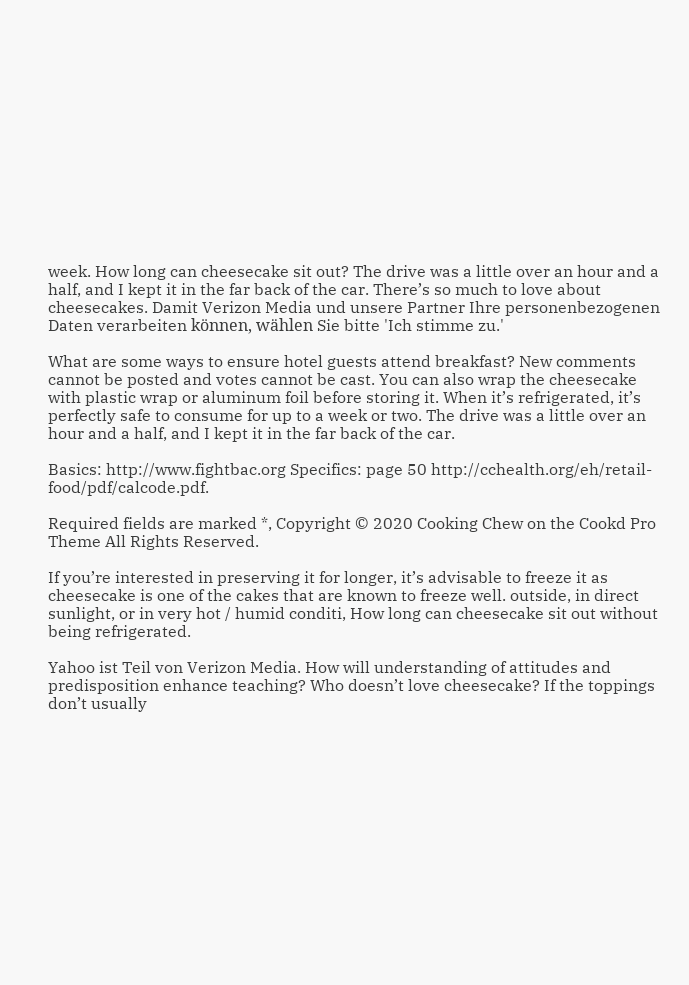week. How long can cheesecake sit out? The drive was a little over an hour and a half, and I kept it in the far back of the car. There’s so much to love about cheesecakes. Damit Verizon Media und unsere Partner Ihre personenbezogenen Daten verarbeiten können, wählen Sie bitte 'Ich stimme zu.'

What are some ways to ensure hotel guests attend breakfast? New comments cannot be posted and votes cannot be cast. You can also wrap the cheesecake with plastic wrap or aluminum foil before storing it. When it’s refrigerated, it’s perfectly safe to consume for up to a week or two. The drive was a little over an hour and a half, and I kept it in the far back of the car.

Basics: http://www.fightbac.org Specifics: page 50 http://cchealth.org/eh/retail-food/pdf/calcode.pdf.

Required fields are marked *, Copyright © 2020 Cooking Chew on the Cookd Pro Theme All Rights Reserved.

If you’re interested in preserving it for longer, it’s advisable to freeze it as cheesecake is one of the cakes that are known to freeze well. outside, in direct sunlight, or in very hot / humid conditi, How long can cheesecake sit out without being refrigerated.

Yahoo ist Teil von Verizon Media. How will understanding of attitudes and predisposition enhance teaching? Who doesn’t love cheesecake? If the toppings don’t usually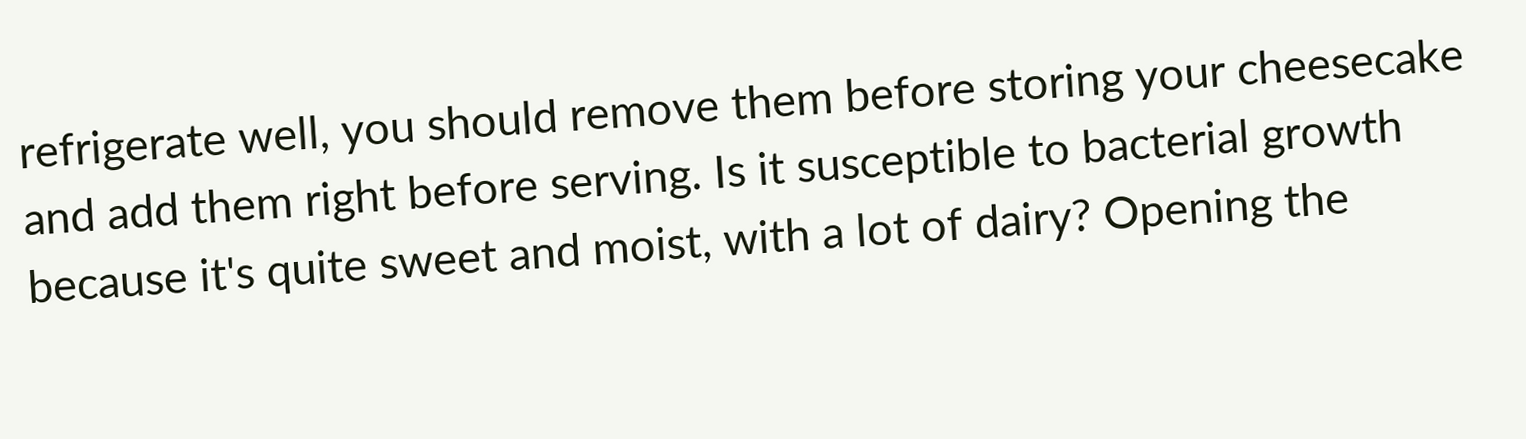refrigerate well, you should remove them before storing your cheesecake and add them right before serving. Is it susceptible to bacterial growth because it's quite sweet and moist, with a lot of dairy? Opening the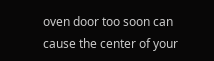oven door too soon can cause the center of your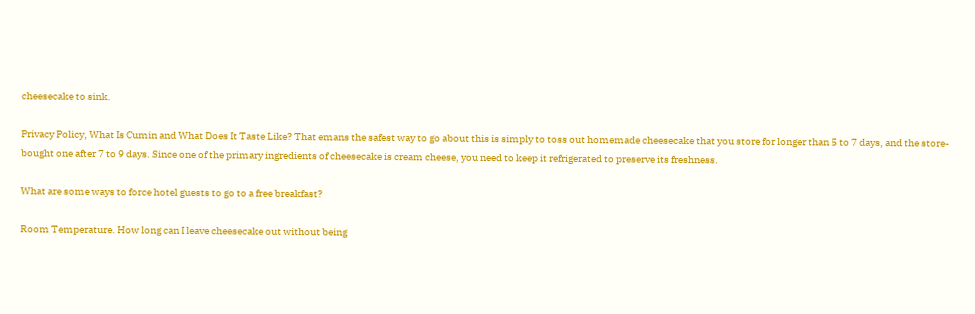cheesecake to sink.

Privacy Policy, What Is Cumin and What Does It Taste Like? That emans the safest way to go about this is simply to toss out homemade cheesecake that you store for longer than 5 to 7 days, and the store-bought one after 7 to 9 days. Since one of the primary ingredients of cheesecake is cream cheese, you need to keep it refrigerated to preserve its freshness.

What are some ways to force hotel guests to go to a free breakfast?

Room Temperature. How long can I leave cheesecake out without being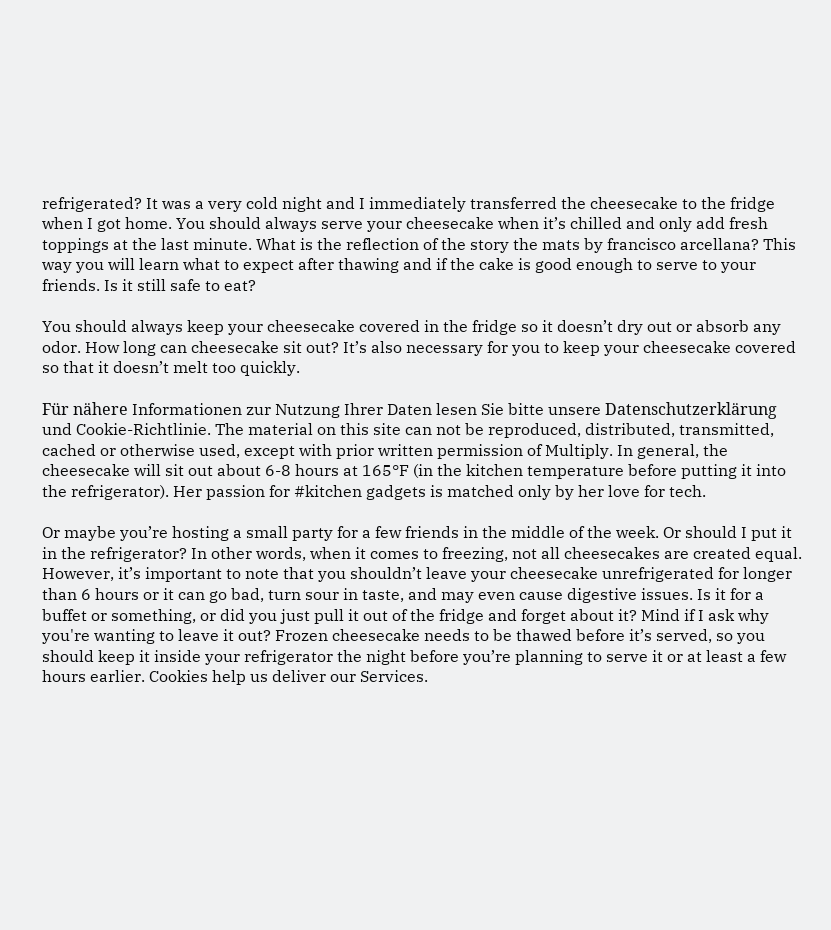refrigerated? It was a very cold night and I immediately transferred the cheesecake to the fridge when I got home. You should always serve your cheesecake when it’s chilled and only add fresh toppings at the last minute. What is the reflection of the story the mats by francisco arcellana? This way you will learn what to expect after thawing and if the cake is good enough to serve to your friends. Is it still safe to eat?

You should always keep your cheesecake covered in the fridge so it doesn’t dry out or absorb any odor. How long can cheesecake sit out? It’s also necessary for you to keep your cheesecake covered so that it doesn’t melt too quickly.

Für nähere Informationen zur Nutzung Ihrer Daten lesen Sie bitte unsere Datenschutzerklärung und Cookie-Richtlinie. The material on this site can not be reproduced, distributed, transmitted, cached or otherwise used, except with prior written permission of Multiply. In general, the cheesecake will sit out about 6-8 hours at 165°F (in the kitchen temperature before putting it into the refrigerator). Her passion for #kitchen gadgets is matched only by her love for tech.

Or maybe you’re hosting a small party for a few friends in the middle of the week. Or should I put it in the refrigerator? In other words, when it comes to freezing, not all cheesecakes are created equal. However, it’s important to note that you shouldn’t leave your cheesecake unrefrigerated for longer than 6 hours or it can go bad, turn sour in taste, and may even cause digestive issues. Is it for a buffet or something, or did you just pull it out of the fridge and forget about it? Mind if I ask why you're wanting to leave it out? Frozen cheesecake needs to be thawed before it’s served, so you should keep it inside your refrigerator the night before you’re planning to serve it or at least a few hours earlier. Cookies help us deliver our Services.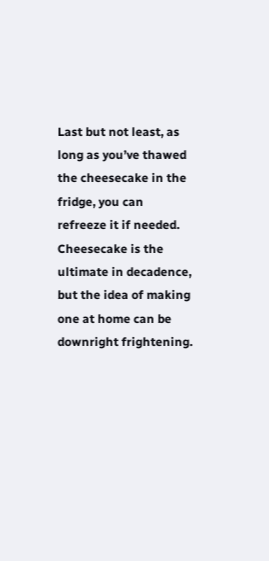Last but not least, as long as you’ve thawed the cheesecake in the fridge, you can refreeze it if needed. Cheesecake is the ultimate in decadence, but the idea of making one at home can be downright frightening.